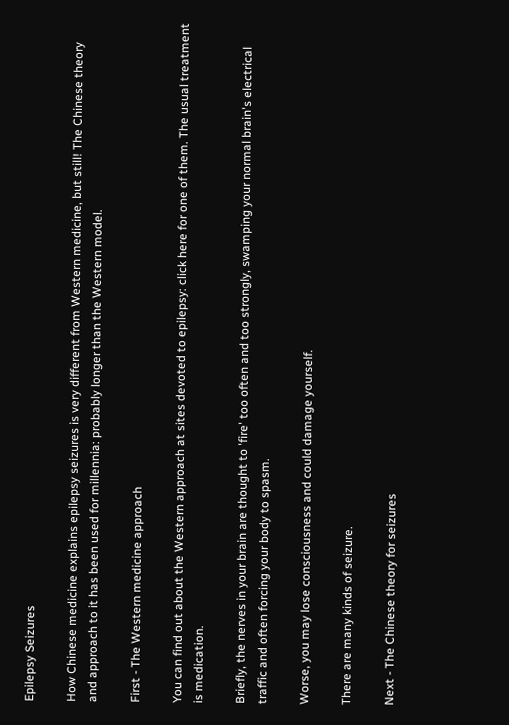Epilepsy Seizures

How Chinese medicine explains epilepsy seizures is very different from Western medicine, but still! The Chinese theory and approach to it has been used for millennia: probably longer than the Western model.

First - The Western medicine approach

You can find out about the Western approach at sites devoted to epilepsy: click here for one of them. The usual treatment is medication.

Briefly, the nerves in your brain are thought to 'fire' too often and too strongly, swamping your normal brain's electrical traffic and often forcing your body to spasm.

Worse, you may lose consciousness and could damage yourself.

There are many kinds of seizure.

Next - The Chinese theory for seizures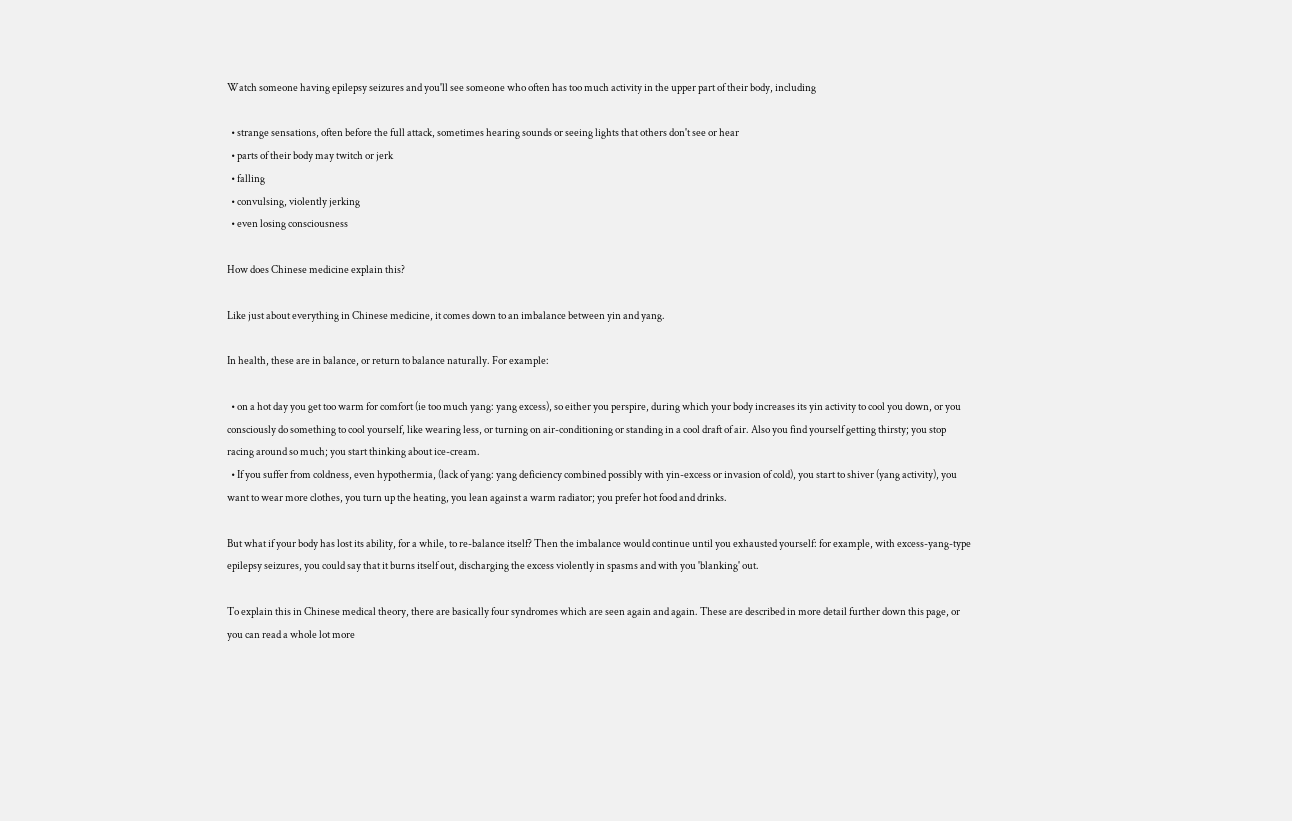Watch someone having epilepsy seizures and you'll see someone who often has too much activity in the upper part of their body, including

  • strange sensations, often before the full attack, sometimes hearing sounds or seeing lights that others don't see or hear
  • parts of their body may twitch or jerk
  • falling
  • convulsing, violently jerking
  • even losing consciousness

How does Chinese medicine explain this?

Like just about everything in Chinese medicine, it comes down to an imbalance between yin and yang.

In health, these are in balance, or return to balance naturally. For example:

  • on a hot day you get too warm for comfort (ie too much yang: yang excess), so either you perspire, during which your body increases its yin activity to cool you down, or you consciously do something to cool yourself, like wearing less, or turning on air-conditioning or standing in a cool draft of air. Also you find yourself getting thirsty; you stop racing around so much; you start thinking about ice-cream.
  • If you suffer from coldness, even hypothermia, (lack of yang: yang deficiency combined possibly with yin-excess or invasion of cold), you start to shiver (yang activity), you want to wear more clothes, you turn up the heating, you lean against a warm radiator; you prefer hot food and drinks.

But what if your body has lost its ability, for a while, to re-balance itself? Then the imbalance would continue until you exhausted yourself: for example, with excess-yang-type epilepsy seizures, you could say that it burns itself out, discharging the excess violently in spasms and with you 'blanking' out.

To explain this in Chinese medical theory, there are basically four syndromes which are seen again and again. These are described in more detail further down this page, or you can read a whole lot more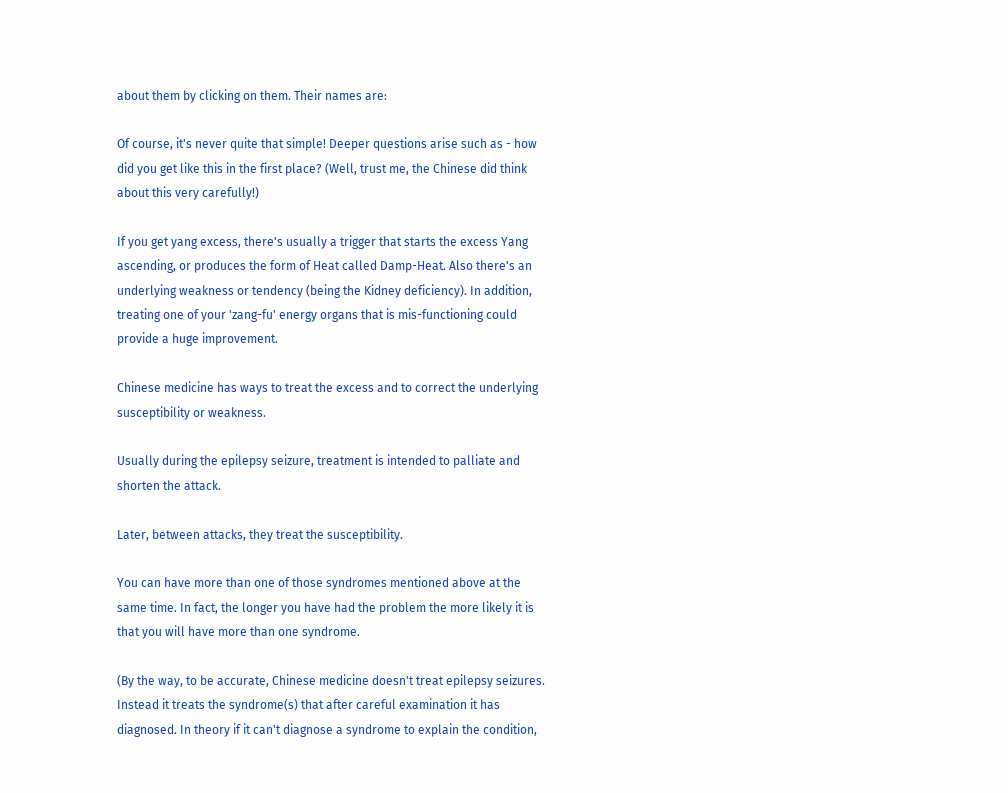about them by clicking on them. Their names are:

Of course, it's never quite that simple! Deeper questions arise such as - how did you get like this in the first place? (Well, trust me, the Chinese did think about this very carefully!)

If you get yang excess, there's usually a trigger that starts the excess Yang ascending, or produces the form of Heat called Damp-Heat. Also there's an underlying weakness or tendency (being the Kidney deficiency). In addition, treating one of your 'zang-fu' energy organs that is mis-functioning could provide a huge improvement.

Chinese medicine has ways to treat the excess and to correct the underlying susceptibility or weakness.

Usually during the epilepsy seizure, treatment is intended to palliate and shorten the attack.

Later, between attacks, they treat the susceptibility.

You can have more than one of those syndromes mentioned above at the same time. In fact, the longer you have had the problem the more likely it is that you will have more than one syndrome.

(By the way, to be accurate, Chinese medicine doesn't treat epilepsy seizures. Instead it treats the syndrome(s) that after careful examination it has diagnosed. In theory if it can't diagnose a syndrome to explain the condition,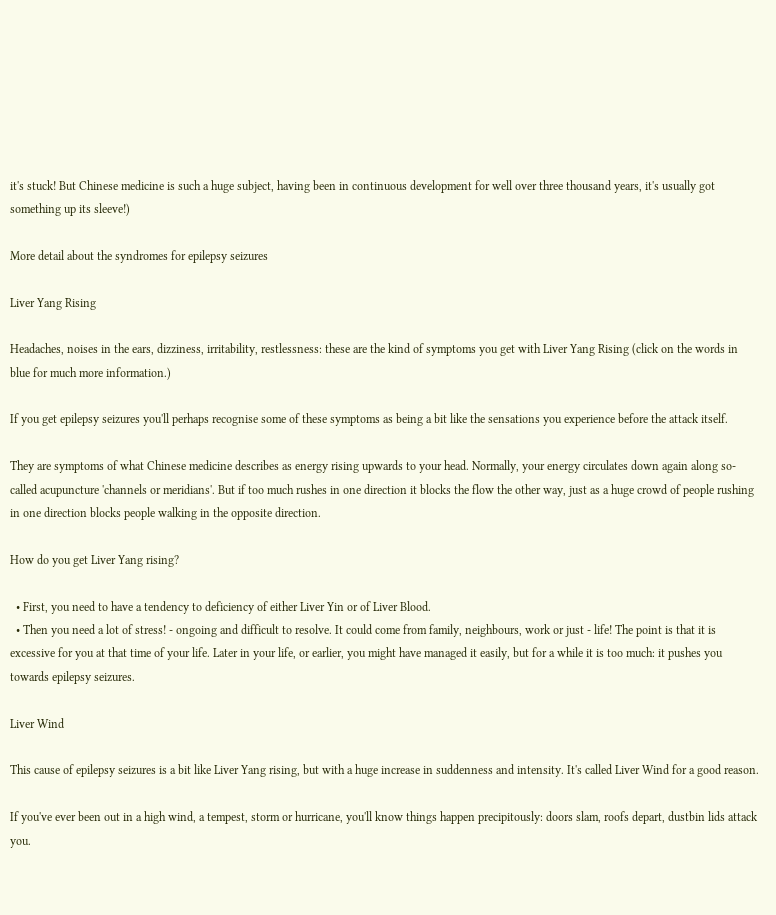it's stuck! But Chinese medicine is such a huge subject, having been in continuous development for well over three thousand years, it's usually got something up its sleeve!)

More detail about the syndromes for epilepsy seizures

Liver Yang Rising

Headaches, noises in the ears, dizziness, irritability, restlessness: these are the kind of symptoms you get with Liver Yang Rising (click on the words in blue for much more information.)

If you get epilepsy seizures you'll perhaps recognise some of these symptoms as being a bit like the sensations you experience before the attack itself.

They are symptoms of what Chinese medicine describes as energy rising upwards to your head. Normally, your energy circulates down again along so-called acupuncture 'channels or meridians'. But if too much rushes in one direction it blocks the flow the other way, just as a huge crowd of people rushing in one direction blocks people walking in the opposite direction.

How do you get Liver Yang rising?

  • First, you need to have a tendency to deficiency of either Liver Yin or of Liver Blood.
  • Then you need a lot of stress! - ongoing and difficult to resolve. It could come from family, neighbours, work or just - life! The point is that it is excessive for you at that time of your life. Later in your life, or earlier, you might have managed it easily, but for a while it is too much: it pushes you towards epilepsy seizures.

Liver Wind

This cause of epilepsy seizures is a bit like Liver Yang rising, but with a huge increase in suddenness and intensity. It's called Liver Wind for a good reason.

If you've ever been out in a high wind, a tempest, storm or hurricane, you'll know things happen precipitously: doors slam, roofs depart, dustbin lids attack you.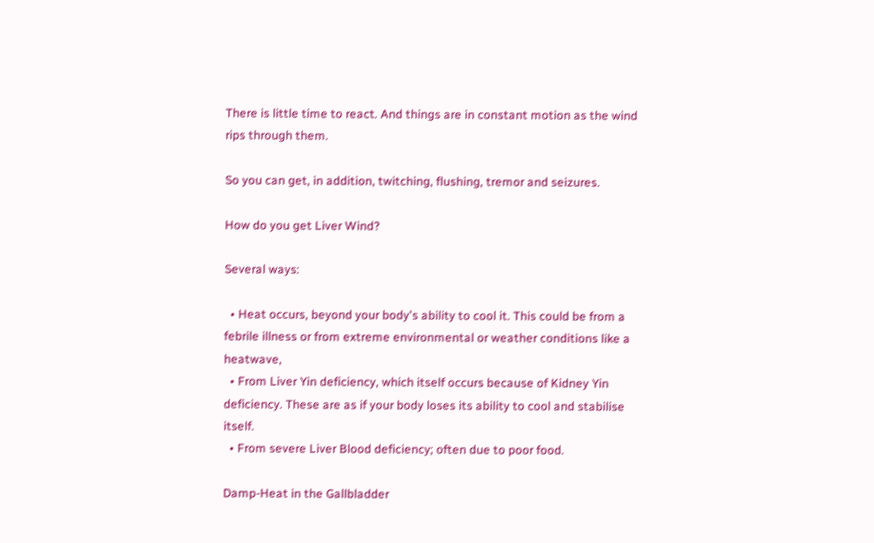There is little time to react. And things are in constant motion as the wind rips through them.

So you can get, in addition, twitching, flushing, tremor and seizures.

How do you get Liver Wind?

Several ways:

  • Heat occurs, beyond your body's ability to cool it. This could be from a febrile illness or from extreme environmental or weather conditions like a heatwave,
  • From Liver Yin deficiency, which itself occurs because of Kidney Yin deficiency. These are as if your body loses its ability to cool and stabilise itself.
  • From severe Liver Blood deficiency; often due to poor food.

Damp-Heat in the Gallbladder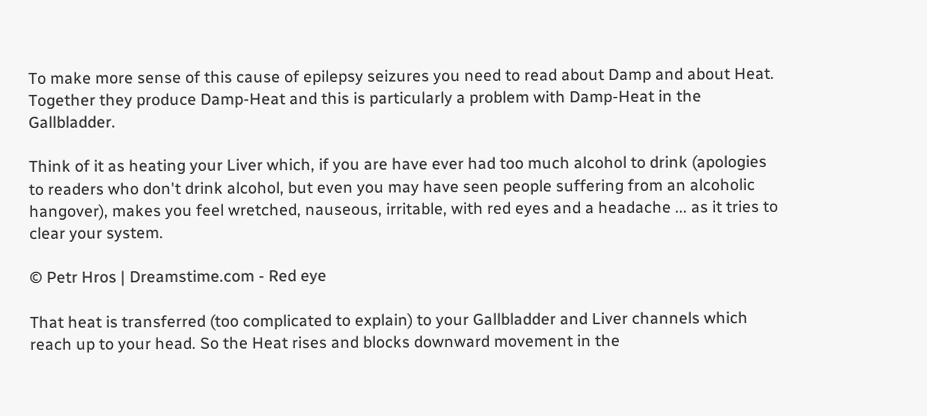To make more sense of this cause of epilepsy seizures you need to read about Damp and about Heat. Together they produce Damp-Heat and this is particularly a problem with Damp-Heat in the Gallbladder.

Think of it as heating your Liver which, if you are have ever had too much alcohol to drink (apologies to readers who don't drink alcohol, but even you may have seen people suffering from an alcoholic hangover), makes you feel wretched, nauseous, irritable, with red eyes and a headache ... as it tries to clear your system.

© Petr Hros | Dreamstime.com - Red eye

That heat is transferred (too complicated to explain) to your Gallbladder and Liver channels which reach up to your head. So the Heat rises and blocks downward movement in the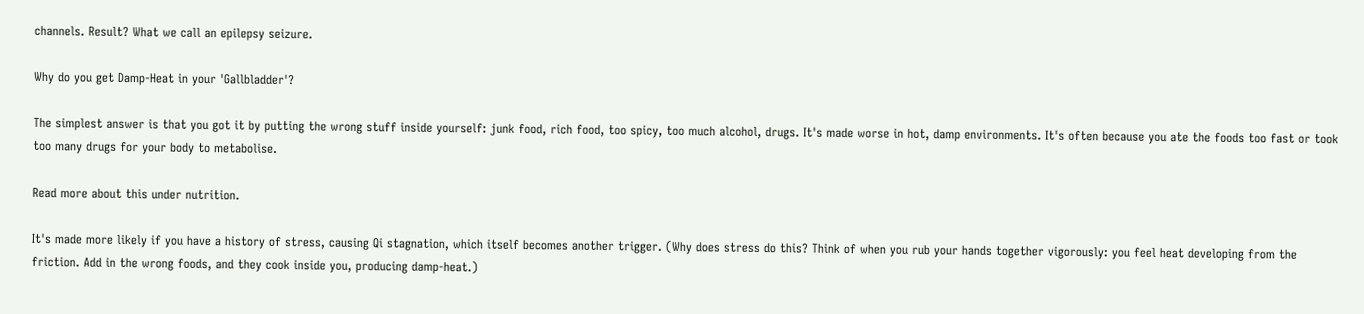channels. Result? What we call an epilepsy seizure.

Why do you get Damp-Heat in your 'Gallbladder'?

The simplest answer is that you got it by putting the wrong stuff inside yourself: junk food, rich food, too spicy, too much alcohol, drugs. It's made worse in hot, damp environments. It's often because you ate the foods too fast or took too many drugs for your body to metabolise.

Read more about this under nutrition.

It's made more likely if you have a history of stress, causing Qi stagnation, which itself becomes another trigger. (Why does stress do this? Think of when you rub your hands together vigorously: you feel heat developing from the friction. Add in the wrong foods, and they cook inside you, producing damp-heat.)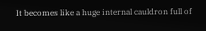It becomes like a huge internal cauldron full of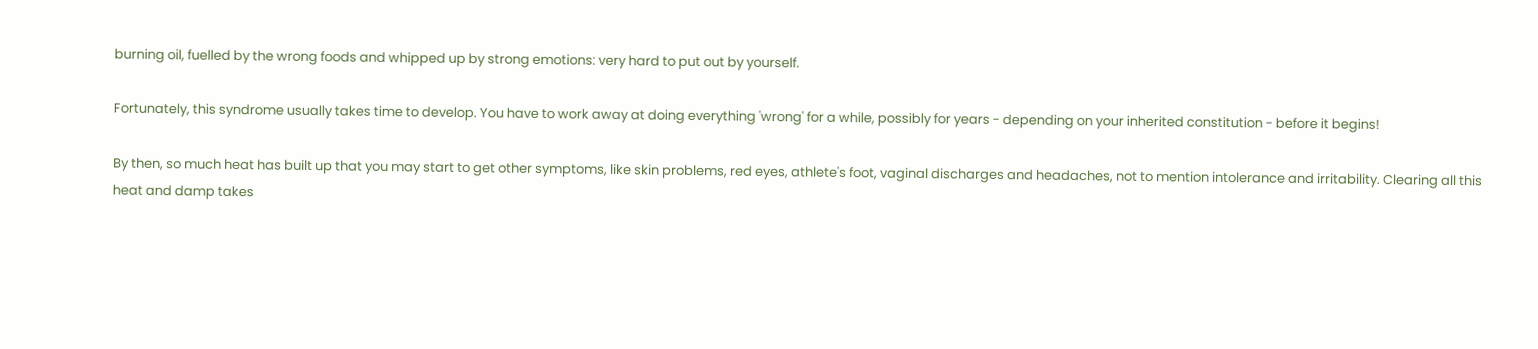burning oil, fuelled by the wrong foods and whipped up by strong emotions: very hard to put out by yourself.

Fortunately, this syndrome usually takes time to develop. You have to work away at doing everything 'wrong' for a while, possibly for years - depending on your inherited constitution - before it begins!

By then, so much heat has built up that you may start to get other symptoms, like skin problems, red eyes, athlete's foot, vaginal discharges and headaches, not to mention intolerance and irritability. Clearing all this heat and damp takes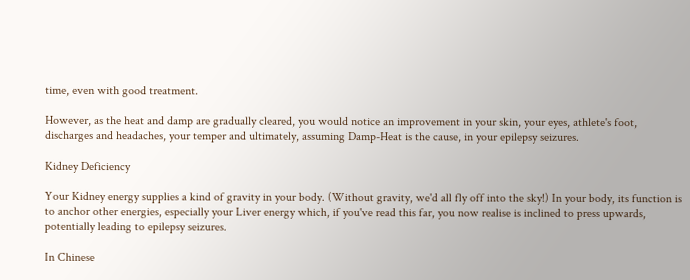time, even with good treatment.

However, as the heat and damp are gradually cleared, you would notice an improvement in your skin, your eyes, athlete's foot, discharges and headaches, your temper and ultimately, assuming Damp-Heat is the cause, in your epilepsy seizures.

Kidney Deficiency

Your Kidney energy supplies a kind of gravity in your body. (Without gravity, we'd all fly off into the sky!) In your body, its function is to anchor other energies, especially your Liver energy which, if you've read this far, you now realise is inclined to press upwards, potentially leading to epilepsy seizures.

In Chinese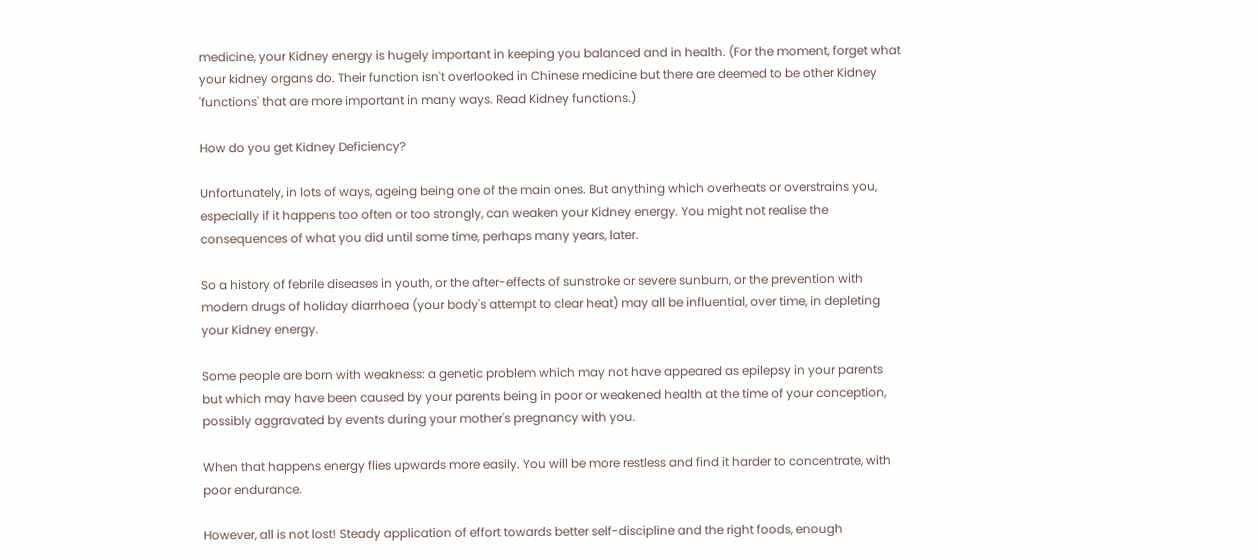medicine, your Kidney energy is hugely important in keeping you balanced and in health. (For the moment, forget what your kidney organs do. Their function isn't overlooked in Chinese medicine but there are deemed to be other Kidney 'functions' that are more important in many ways. Read Kidney functions.)

How do you get Kidney Deficiency?

Unfortunately, in lots of ways, ageing being one of the main ones. But anything which overheats or overstrains you, especially if it happens too often or too strongly, can weaken your Kidney energy. You might not realise the consequences of what you did until some time, perhaps many years, later.

So a history of febrile diseases in youth, or the after-effects of sunstroke or severe sunburn, or the prevention with modern drugs of holiday diarrhoea (your body's attempt to clear heat) may all be influential, over time, in depleting your Kidney energy.

Some people are born with weakness: a genetic problem which may not have appeared as epilepsy in your parents but which may have been caused by your parents being in poor or weakened health at the time of your conception, possibly aggravated by events during your mother's pregnancy with you.

When that happens energy flies upwards more easily. You will be more restless and find it harder to concentrate, with poor endurance.

However, all is not lost! Steady application of effort towards better self-discipline and the right foods, enough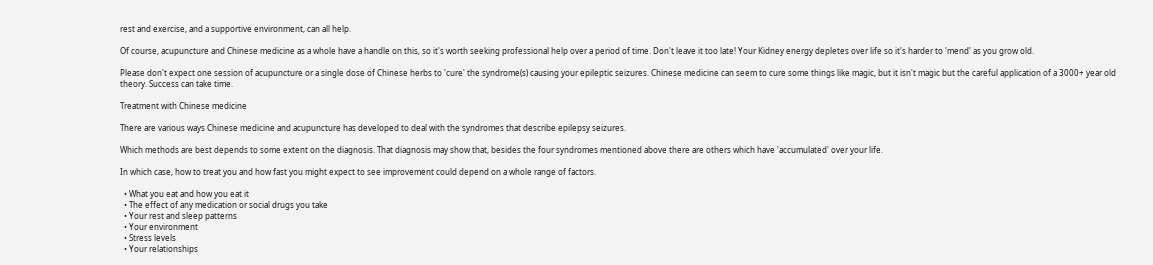rest and exercise, and a supportive environment, can all help.

Of course, acupuncture and Chinese medicine as a whole have a handle on this, so it's worth seeking professional help over a period of time. Don't leave it too late! Your Kidney energy depletes over life so it's harder to 'mend' as you grow old.

Please don't expect one session of acupuncture or a single dose of Chinese herbs to 'cure' the syndrome(s) causing your epileptic seizures. Chinese medicine can seem to cure some things like magic, but it isn't magic but the careful application of a 3000+ year old theory. Success can take time.

Treatment with Chinese medicine

There are various ways Chinese medicine and acupuncture has developed to deal with the syndromes that describe epilepsy seizures.

Which methods are best depends to some extent on the diagnosis. That diagnosis may show that, besides the four syndromes mentioned above there are others which have 'accumulated' over your life.

In which case, how to treat you and how fast you might expect to see improvement could depend on a whole range of factors.

  • What you eat and how you eat it
  • The effect of any medication or social drugs you take
  • Your rest and sleep patterns
  • Your environment
  • Stress levels
  • Your relationships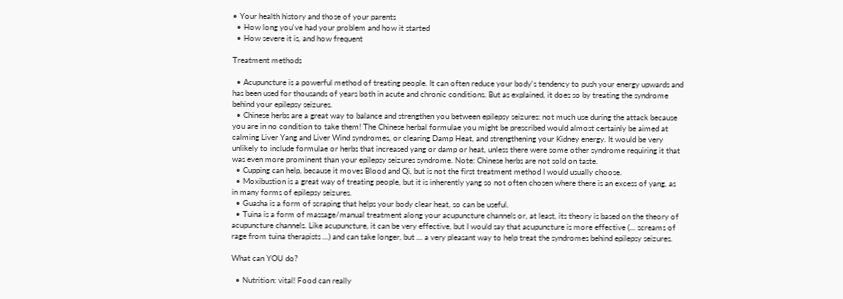• Your health history and those of your parents
  • How long you've had your problem and how it started
  • How severe it is, and how frequent

Treatment methods

  • Acupuncture is a powerful method of treating people. It can often reduce your body's tendency to push your energy upwards and has been used for thousands of years both in acute and chronic conditions. But as explained, it does so by treating the syndrome behind your epilepsy seizures.
  • Chinese herbs are a great way to balance and strengthen you between epilepsy seizures: not much use during the attack because you are in no condition to take them! The Chinese herbal formulae you might be prescribed would almost certainly be aimed at calming Liver Yang and Liver Wind syndromes, or clearing Damp Heat, and strengthening your Kidney energy. It would be very unlikely to include formulae or herbs that increased yang or damp or heat, unless there were some other syndrome requiring it that was even more prominent than your epilepsy seizures syndrome. Note: Chinese herbs are not sold on taste.
  • Cupping can help, because it moves Blood and Qi, but is not the first treatment method I would usually choose.
  • Moxibustion is a great way of treating people, but it is inherently yang so not often chosen where there is an excess of yang, as in many forms of epilepsy seizures.
  • Guasha is a form of scraping that helps your body clear heat, so can be useful.
  • Tuina is a form of massage/manual treatment along your acupuncture channels or, at least, its theory is based on the theory of acupuncture channels. Like acupuncture, it can be very effective, but I would say that acupuncture is more effective (... screams of rage from tuina therapists ...) and can take longer, but ... a very pleasant way to help treat the syndromes behind epilepsy seizures.

What can YOU do?

  • Nutrition: vital! Food can really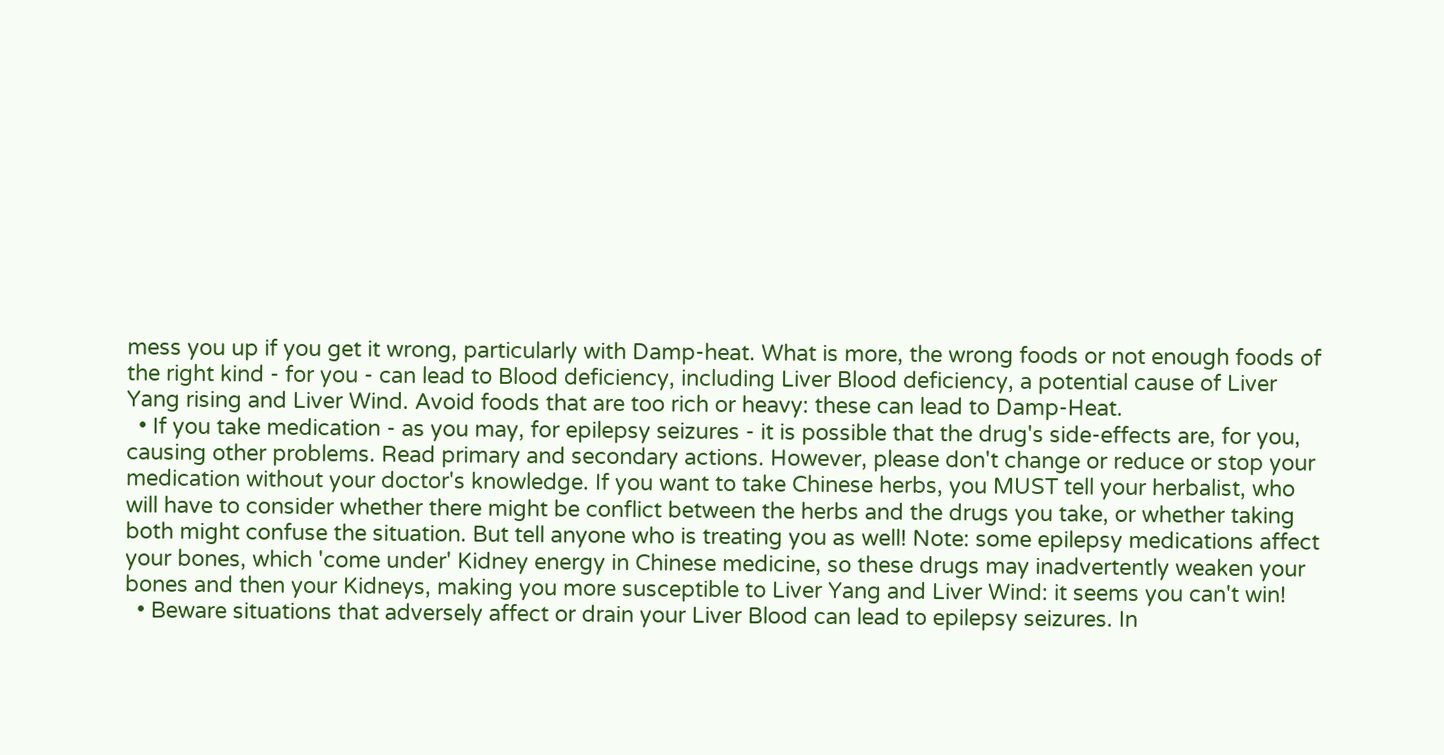mess you up if you get it wrong, particularly with Damp-heat. What is more, the wrong foods or not enough foods of the right kind - for you - can lead to Blood deficiency, including Liver Blood deficiency, a potential cause of Liver Yang rising and Liver Wind. Avoid foods that are too rich or heavy: these can lead to Damp-Heat.
  • If you take medication - as you may, for epilepsy seizures - it is possible that the drug's side-effects are, for you, causing other problems. Read primary and secondary actions. However, please don't change or reduce or stop your medication without your doctor's knowledge. If you want to take Chinese herbs, you MUST tell your herbalist, who will have to consider whether there might be conflict between the herbs and the drugs you take, or whether taking both might confuse the situation. But tell anyone who is treating you as well! Note: some epilepsy medications affect your bones, which 'come under' Kidney energy in Chinese medicine, so these drugs may inadvertently weaken your bones and then your Kidneys, making you more susceptible to Liver Yang and Liver Wind: it seems you can't win!
  • Beware situations that adversely affect or drain your Liver Blood can lead to epilepsy seizures. In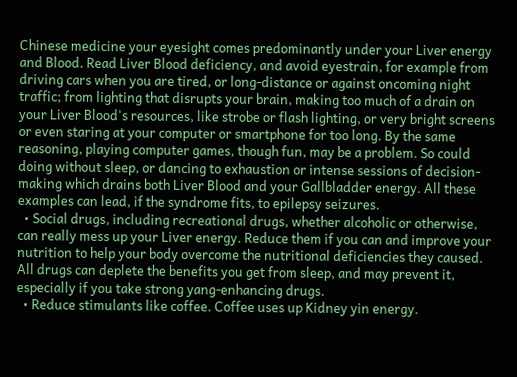Chinese medicine your eyesight comes predominantly under your Liver energy and Blood. Read Liver Blood deficiency, and avoid eyestrain, for example from driving cars when you are tired, or long-distance or against oncoming night traffic; from lighting that disrupts your brain, making too much of a drain on your Liver Blood's resources, like strobe or flash lighting, or very bright screens or even staring at your computer or smartphone for too long. By the same reasoning, playing computer games, though fun, may be a problem. So could doing without sleep, or dancing to exhaustion or intense sessions of decision-making which drains both Liver Blood and your Gallbladder energy. All these examples can lead, if the syndrome fits, to epilepsy seizures.
  • Social drugs, including recreational drugs, whether alcoholic or otherwise, can really mess up your Liver energy. Reduce them if you can and improve your nutrition to help your body overcome the nutritional deficiencies they caused. All drugs can deplete the benefits you get from sleep, and may prevent it, especially if you take strong yang-enhancing drugs.
  • Reduce stimulants like coffee. Coffee uses up Kidney yin energy.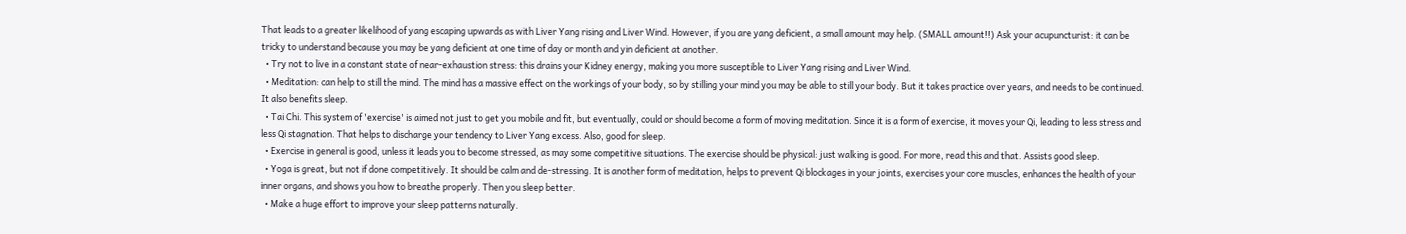That leads to a greater likelihood of yang escaping upwards as with Liver Yang rising and Liver Wind. However, if you are yang deficient, a small amount may help. (SMALL amount!!) Ask your acupuncturist: it can be tricky to understand because you may be yang deficient at one time of day or month and yin deficient at another.
  • Try not to live in a constant state of near-exhaustion stress: this drains your Kidney energy, making you more susceptible to Liver Yang rising and Liver Wind.
  • Meditation: can help to still the mind. The mind has a massive effect on the workings of your body, so by stilling your mind you may be able to still your body. But it takes practice over years, and needs to be continued. It also benefits sleep.
  • Tai Chi. This system of 'exercise' is aimed not just to get you mobile and fit, but eventually, could or should become a form of moving meditation. Since it is a form of exercise, it moves your Qi, leading to less stress and less Qi stagnation. That helps to discharge your tendency to Liver Yang excess. Also, good for sleep.
  • Exercise in general is good, unless it leads you to become stressed, as may some competitive situations. The exercise should be physical: just walking is good. For more, read this and that. Assists good sleep.
  • Yoga is great, but not if done competitively. It should be calm and de-stressing. It is another form of meditation, helps to prevent Qi blockages in your joints, exercises your core muscles, enhances the health of your inner organs, and shows you how to breathe properly. Then you sleep better.
  • Make a huge effort to improve your sleep patterns naturally.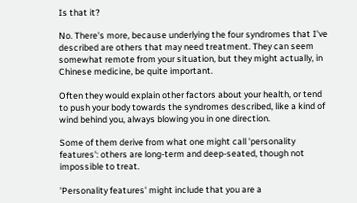Is that it?

No. There's more, because underlying the four syndromes that I've described are others that may need treatment. They can seem somewhat remote from your situation, but they might actually, in Chinese medicine, be quite important.

Often they would explain other factors about your health, or tend to push your body towards the syndromes described, like a kind of wind behind you, always blowing you in one direction.

Some of them derive from what one might call 'personality features': others are long-term and deep-seated, though not impossible to treat.

'Personality features' might include that you are a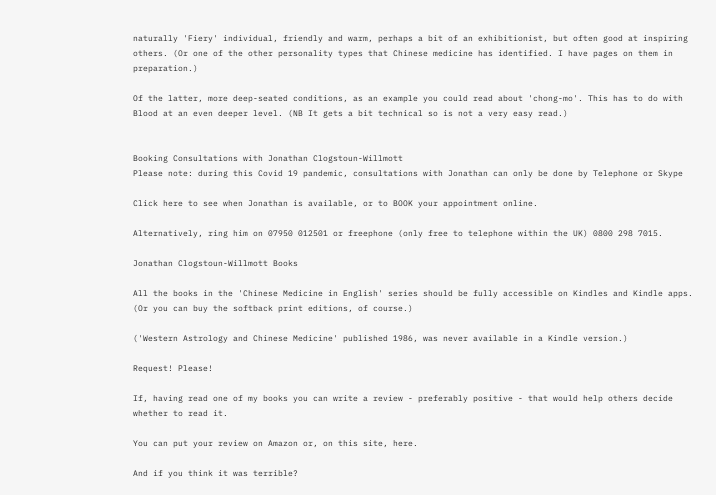naturally 'Fiery' individual, friendly and warm, perhaps a bit of an exhibitionist, but often good at inspiring others. (Or one of the other personality types that Chinese medicine has identified. I have pages on them in preparation.)

Of the latter, more deep-seated conditions, as an example you could read about 'chong-mo'. This has to do with Blood at an even deeper level. (NB It gets a bit technical so is not a very easy read.)


Booking Consultations with Jonathan Clogstoun-Willmott
Please note: during this Covid 19 pandemic, consultations with Jonathan can only be done by Telephone or Skype

Click here to see when Jonathan is available, or to BOOK your appointment online.

Alternatively, ring him on 07950 012501 or freephone (only free to telephone within the UK) 0800 298 7015.

Jonathan Clogstoun-Willmott Books

All the books in the 'Chinese Medicine in English' series should be fully accessible on Kindles and Kindle apps. (Or you can buy the softback print editions, of course.)

('Western Astrology and Chinese Medicine' published 1986, was never available in a Kindle version.)

Request! Please!

If, having read one of my books you can write a review - preferably positive - that would help others decide whether to read it.

You can put your review on Amazon or, on this site, here.

And if you think it was terrible?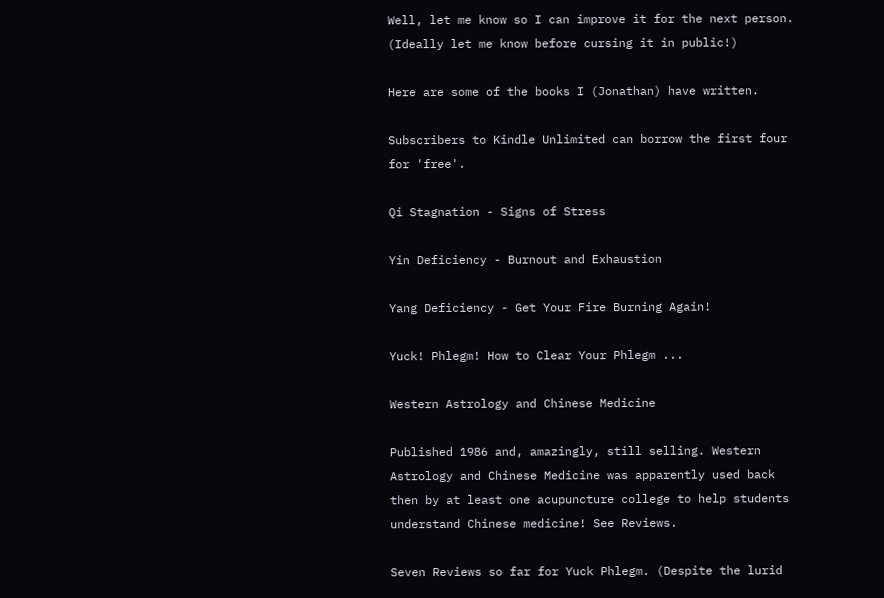Well, let me know so I can improve it for the next person. (Ideally let me know before cursing it in public!)

Here are some of the books I (Jonathan) have written.

Subscribers to Kindle Unlimited can borrow the first four for 'free'.

Qi Stagnation - Signs of Stress

Yin Deficiency - Burnout and Exhaustion

Yang Deficiency - Get Your Fire Burning Again!

Yuck! Phlegm! How to Clear Your Phlegm ...

Western Astrology and Chinese Medicine

Published 1986 and, amazingly, still selling. Western Astrology and Chinese Medicine was apparently used back then by at least one acupuncture college to help students understand Chinese medicine! See Reviews.

Seven Reviews so far for Yuck Phlegm. (Despite the lurid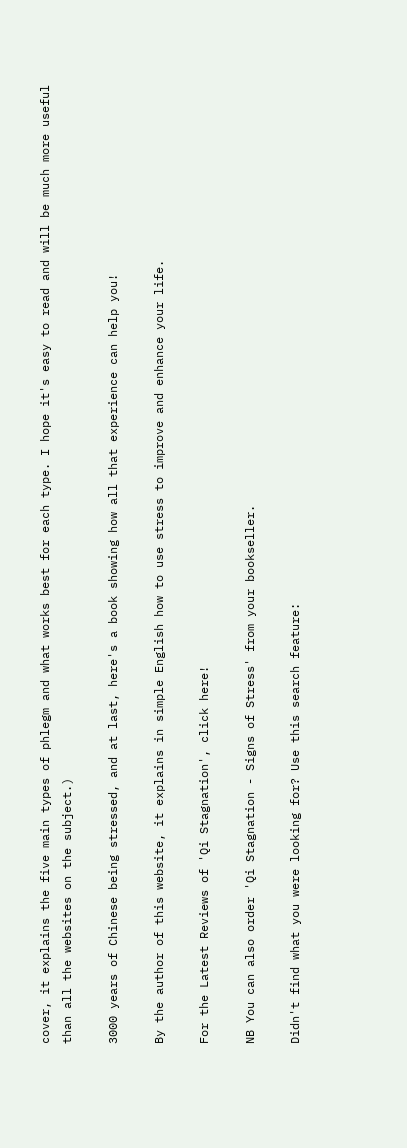cover, it explains the five main types of phlegm and what works best for each type. I hope it's easy to read and will be much more useful than all the websites on the subject.)

3000 years of Chinese being stressed, and at last, here's a book showing how all that experience can help you!

By the author of this website, it explains in simple English how to use stress to improve and enhance your life.

For the Latest Reviews of 'Qi Stagnation', click here!

NB You can also order 'Qi Stagnation - Signs of Stress' from your bookseller.

Didn't find what you were looking for? Use this search feature: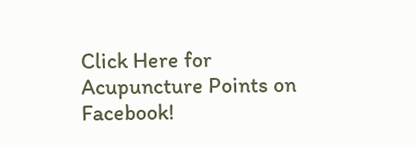Click Here for Acupuncture Points on Facebook!